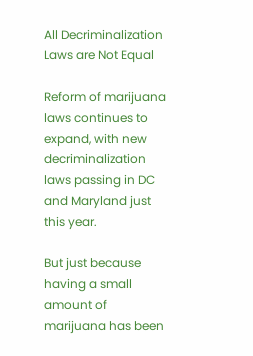All Decriminalization Laws are Not Equal

Reform of marijuana laws continues to expand, with new decriminalization laws passing in DC and Maryland just this year.

But just because having a small amount of marijuana has been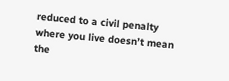reduced to a civil penalty where you live doesn’t mean the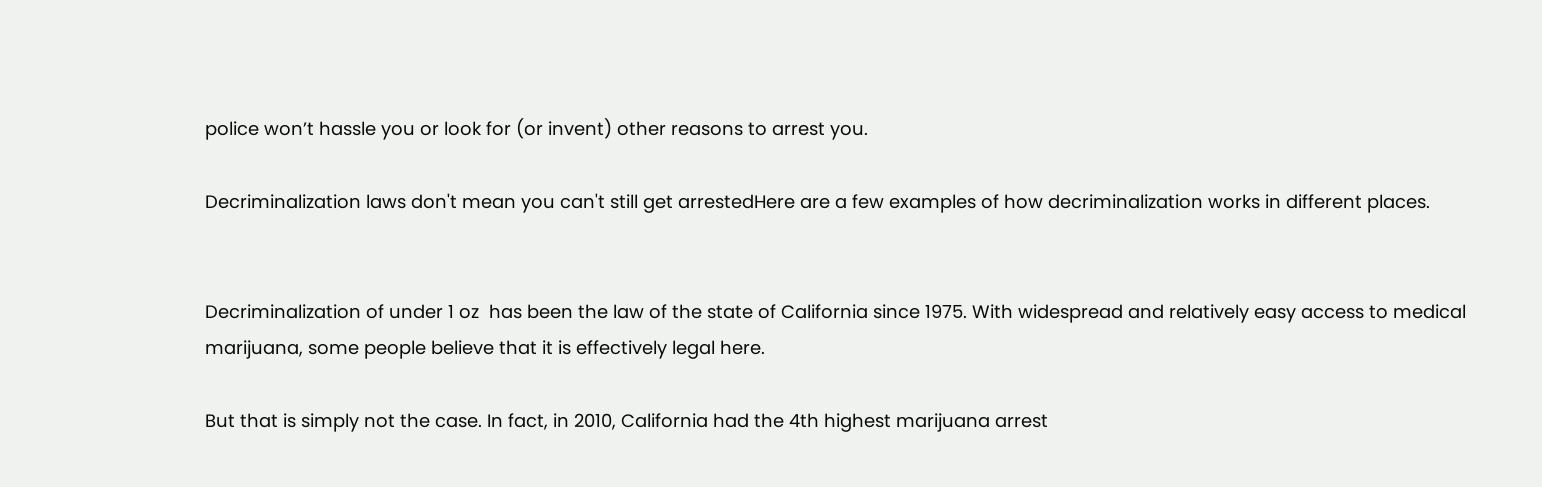police won’t hassle you or look for (or invent) other reasons to arrest you.

Decriminalization laws don't mean you can't still get arrestedHere are a few examples of how decriminalization works in different places.


Decriminalization of under 1 oz  has been the law of the state of California since 1975. With widespread and relatively easy access to medical marijuana, some people believe that it is effectively legal here.

But that is simply not the case. In fact, in 2010, California had the 4th highest marijuana arrest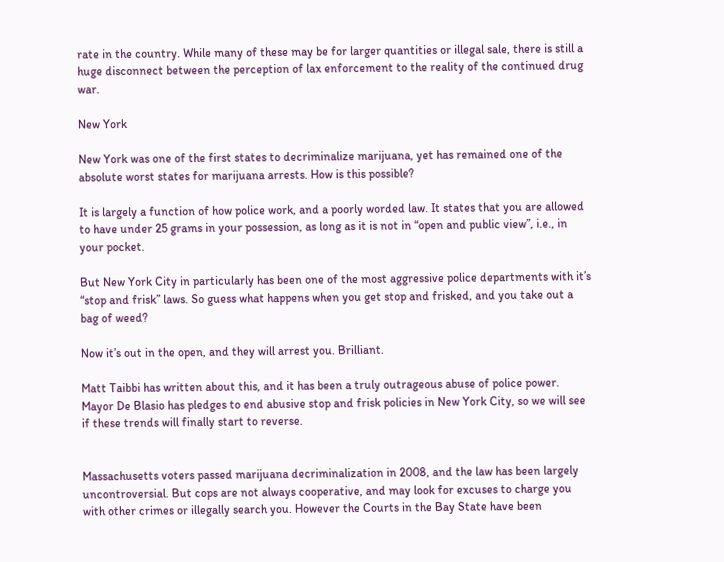rate in the country. While many of these may be for larger quantities or illegal sale, there is still a huge disconnect between the perception of lax enforcement to the reality of the continued drug war.

New York

New York was one of the first states to decriminalize marijuana, yet has remained one of the absolute worst states for marijuana arrests. How is this possible?

It is largely a function of how police work, and a poorly worded law. It states that you are allowed to have under 25 grams in your possession, as long as it is not in “open and public view”, i.e., in your pocket.

But New York City in particularly has been one of the most aggressive police departments with it’s “stop and frisk” laws. So guess what happens when you get stop and frisked, and you take out a bag of weed?

Now it’s out in the open, and they will arrest you. Brilliant.

Matt Taibbi has written about this, and it has been a truly outrageous abuse of police power. Mayor De Blasio has pledges to end abusive stop and frisk policies in New York City, so we will see if these trends will finally start to reverse.


Massachusetts voters passed marijuana decriminalization in 2008, and the law has been largely uncontroversial. But cops are not always cooperative, and may look for excuses to charge you with other crimes or illegally search you. However the Courts in the Bay State have been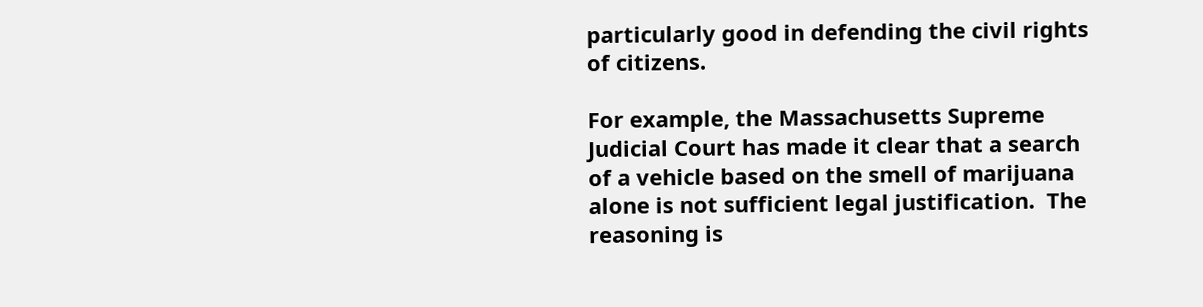particularly good in defending the civil rights of citizens.

For example, the Massachusetts Supreme Judicial Court has made it clear that a search of a vehicle based on the smell of marijuana alone is not sufficient legal justification.  The reasoning is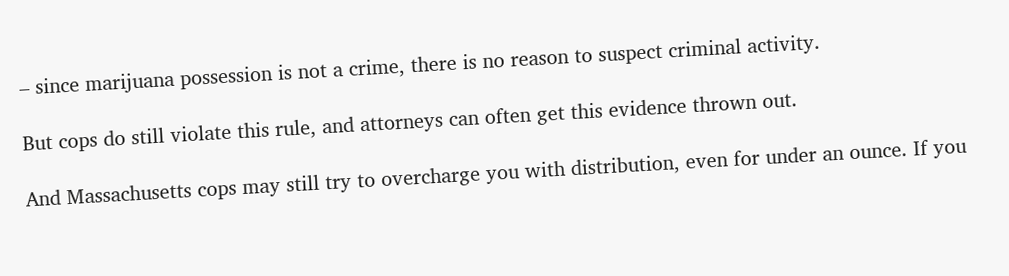– since marijuana possession is not a crime, there is no reason to suspect criminal activity.

But cops do still violate this rule, and attorneys can often get this evidence thrown out.

And Massachusetts cops may still try to overcharge you with distribution, even for under an ounce. If you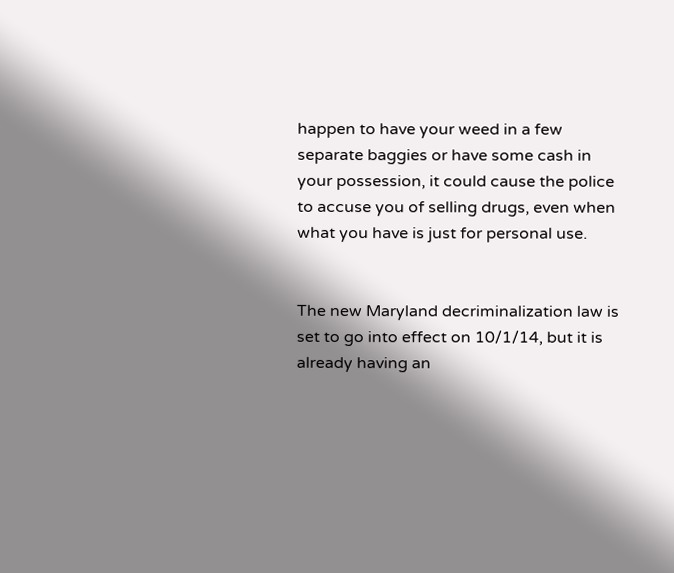happen to have your weed in a few separate baggies or have some cash in your possession, it could cause the police to accuse you of selling drugs, even when what you have is just for personal use.


The new Maryland decriminalization law is set to go into effect on 10/1/14, but it is already having an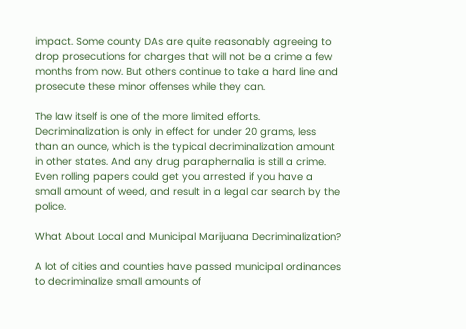impact. Some county DAs are quite reasonably agreeing to drop prosecutions for charges that will not be a crime a few months from now. But others continue to take a hard line and prosecute these minor offenses while they can.

The law itself is one of the more limited efforts. Decriminalization is only in effect for under 20 grams, less than an ounce, which is the typical decriminalization amount in other states. And any drug paraphernalia is still a crime. Even rolling papers could get you arrested if you have a small amount of weed, and result in a legal car search by the police.

What About Local and Municipal Marijuana Decriminalization?

A lot of cities and counties have passed municipal ordinances to decriminalize small amounts of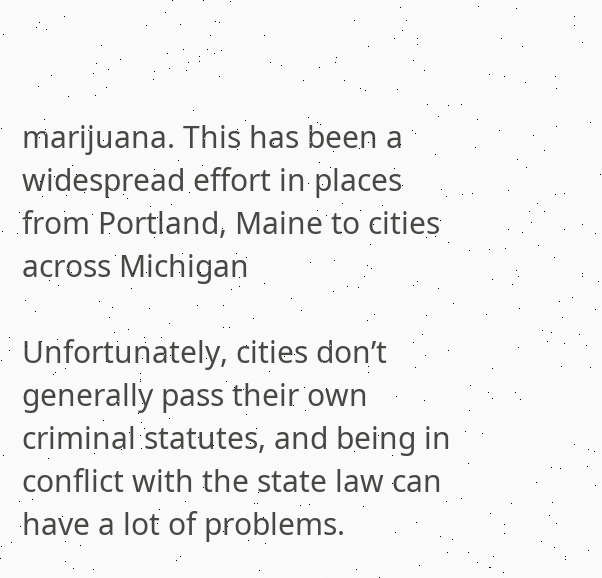marijuana. This has been a widespread effort in places from Portland, Maine to cities across Michigan

Unfortunately, cities don’t generally pass their own criminal statutes, and being in conflict with the state law can have a lot of problems.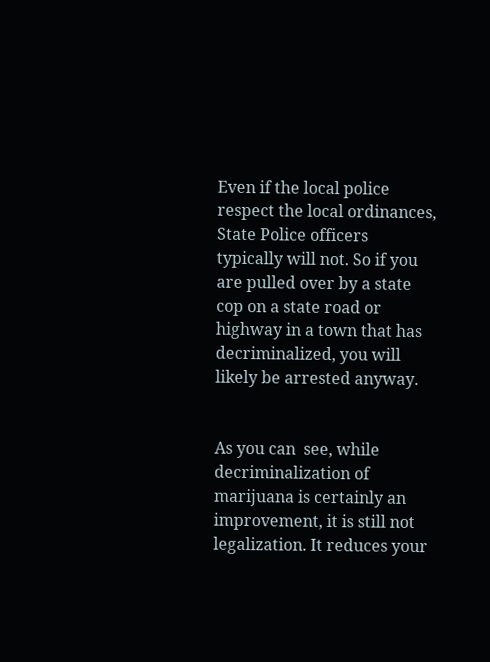Even if the local police respect the local ordinances, State Police officers typically will not. So if you are pulled over by a state cop on a state road or highway in a town that has decriminalized, you will likely be arrested anyway.


As you can  see, while decriminalization of marijuana is certainly an improvement, it is still not legalization. It reduces your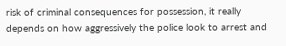risk of criminal consequences for possession, it really depends on how aggressively the police look to arrest and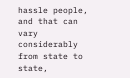hassle people, and that can vary considerably from state to state,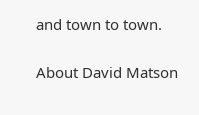and town to town.

About David Matson